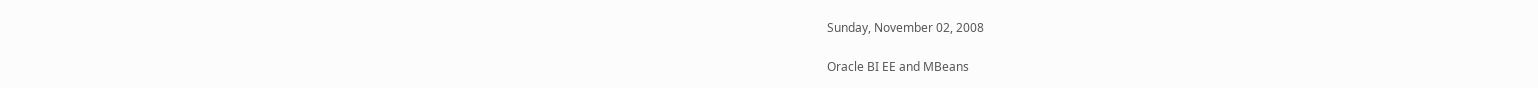Sunday, November 02, 2008

Oracle BI EE and MBeans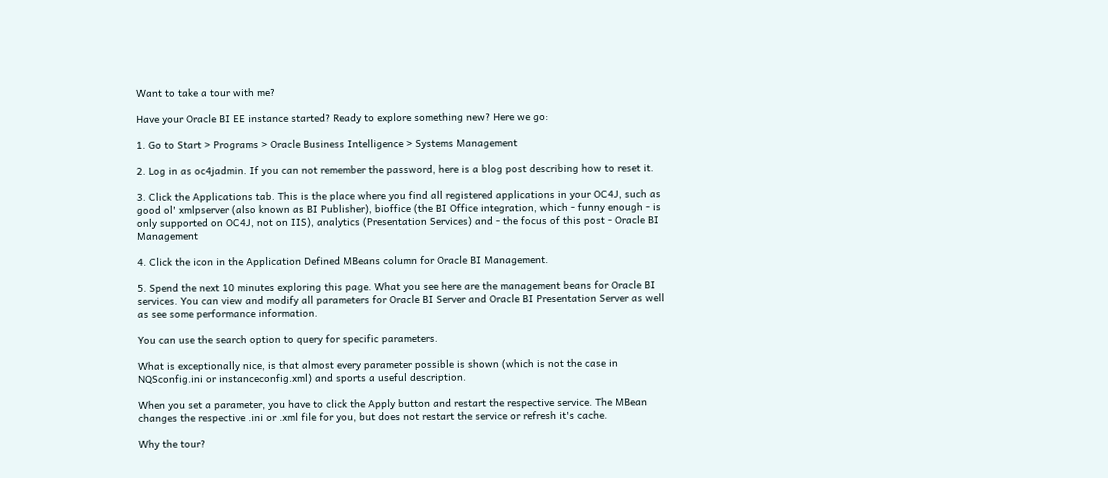Want to take a tour with me?

Have your Oracle BI EE instance started? Ready to explore something new? Here we go:

1. Go to Start > Programs > Oracle Business Intelligence > Systems Management

2. Log in as oc4jadmin. If you can not remember the password, here is a blog post describing how to reset it.

3. Click the Applications tab. This is the place where you find all registered applications in your OC4J, such as good ol' xmlpserver (also known as BI Publisher), bioffice (the BI Office integration, which - funny enough - is only supported on OC4J, not on IIS), analytics (Presentation Services) and - the focus of this post - Oracle BI Management

4. Click the icon in the Application Defined MBeans column for Oracle BI Management.

5. Spend the next 10 minutes exploring this page. What you see here are the management beans for Oracle BI services. You can view and modify all parameters for Oracle BI Server and Oracle BI Presentation Server as well as see some performance information.

You can use the search option to query for specific parameters.

What is exceptionally nice, is that almost every parameter possible is shown (which is not the case in NQSconfig.ini or instanceconfig.xml) and sports a useful description.

When you set a parameter, you have to click the Apply button and restart the respective service. The MBean changes the respective .ini or .xml file for you, but does not restart the service or refresh it's cache.

Why the tour?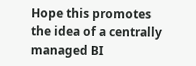Hope this promotes the idea of a centrally managed BI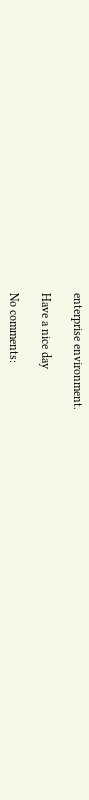enterprise environment.

Have a nice day

No comments: